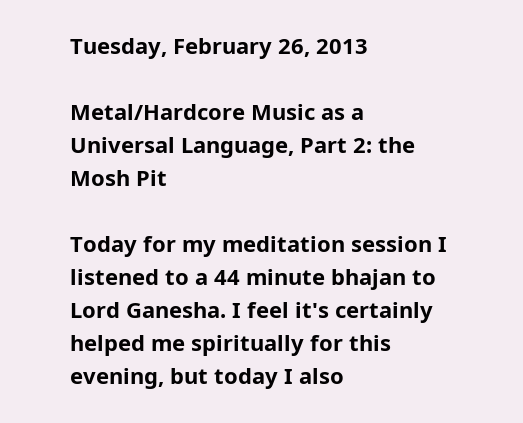Tuesday, February 26, 2013

Metal/Hardcore Music as a Universal Language, Part 2: the Mosh Pit

Today for my meditation session I listened to a 44 minute bhajan to Lord Ganesha. I feel it's certainly helped me spiritually for this evening, but today I also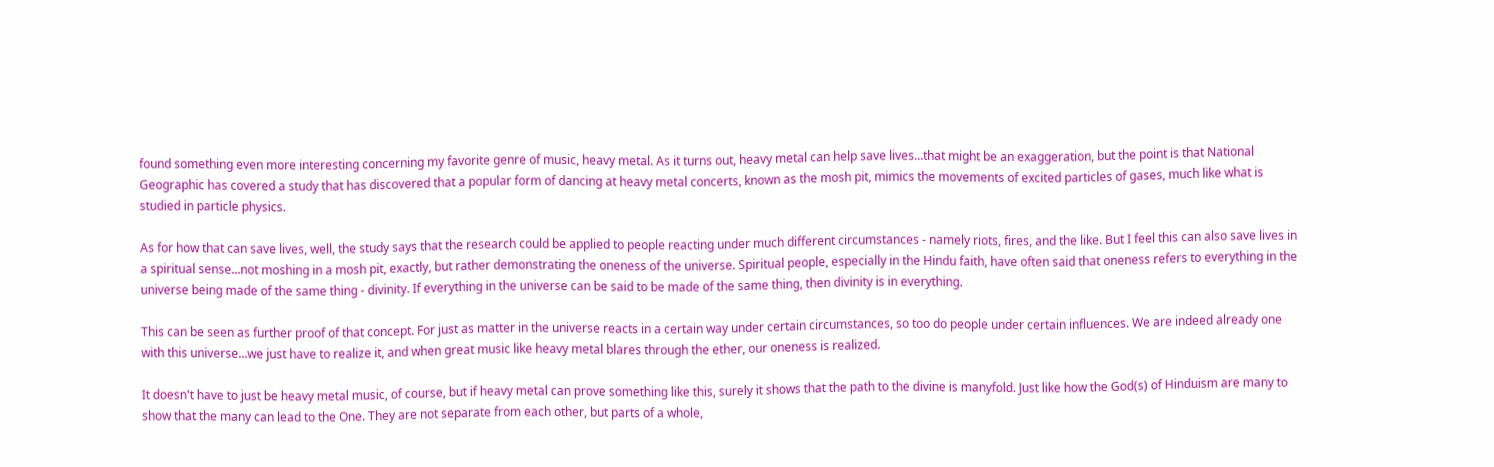found something even more interesting concerning my favorite genre of music, heavy metal. As it turns out, heavy metal can help save lives...that might be an exaggeration, but the point is that National Geographic has covered a study that has discovered that a popular form of dancing at heavy metal concerts, known as the mosh pit, mimics the movements of excited particles of gases, much like what is studied in particle physics.

As for how that can save lives, well, the study says that the research could be applied to people reacting under much different circumstances - namely riots, fires, and the like. But I feel this can also save lives in a spiritual sense...not moshing in a mosh pit, exactly, but rather demonstrating the oneness of the universe. Spiritual people, especially in the Hindu faith, have often said that oneness refers to everything in the universe being made of the same thing - divinity. If everything in the universe can be said to be made of the same thing, then divinity is in everything.

This can be seen as further proof of that concept. For just as matter in the universe reacts in a certain way under certain circumstances, so too do people under certain influences. We are indeed already one with this universe...we just have to realize it, and when great music like heavy metal blares through the ether, our oneness is realized.

It doesn't have to just be heavy metal music, of course, but if heavy metal can prove something like this, surely it shows that the path to the divine is manyfold. Just like how the God(s) of Hinduism are many to show that the many can lead to the One. They are not separate from each other, but parts of a whole,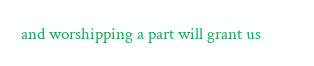and worshipping a part will grant us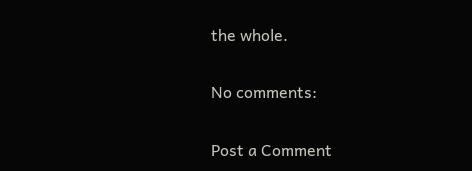the whole.

No comments:

Post a Comment